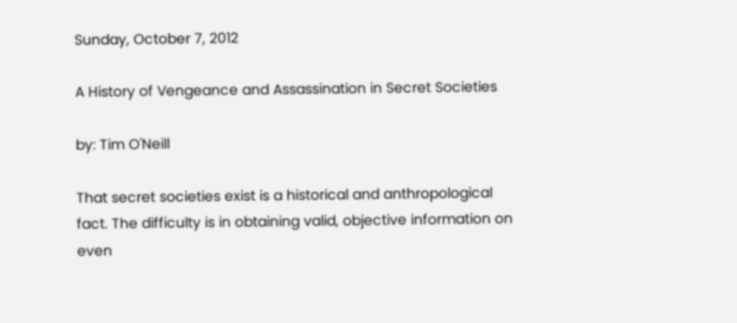Sunday, October 7, 2012

A History of Vengeance and Assassination in Secret Societies

by: Tim O'Neill

That secret societies exist is a historical and anthropological fact. The difficulty is in obtaining valid, objective information on even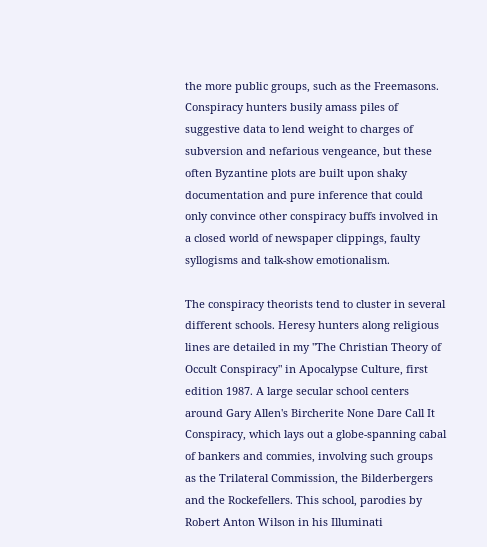the more public groups, such as the Freemasons. Conspiracy hunters busily amass piles of suggestive data to lend weight to charges of subversion and nefarious vengeance, but these often Byzantine plots are built upon shaky documentation and pure inference that could only convince other conspiracy buffs involved in a closed world of newspaper clippings, faulty syllogisms and talk-show emotionalism.

The conspiracy theorists tend to cluster in several different schools. Heresy hunters along religious lines are detailed in my "The Christian Theory of Occult Conspiracy" in Apocalypse Culture, first edition 1987. A large secular school centers around Gary Allen's Bircherite None Dare Call It Conspiracy, which lays out a globe-spanning cabal of bankers and commies, involving such groups as the Trilateral Commission, the Bilderbergers and the Rockefellers. This school, parodies by Robert Anton Wilson in his Illuminati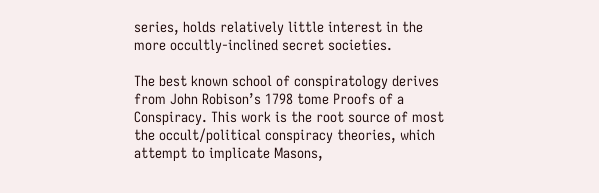series, holds relatively little interest in the more occultly-inclined secret societies.

The best known school of conspiratology derives from John Robison’s 1798 tome Proofs of a Conspiracy. This work is the root source of most the occult/political conspiracy theories, which attempt to implicate Masons,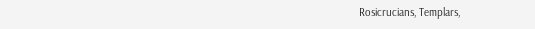Rosicrucians, Templars,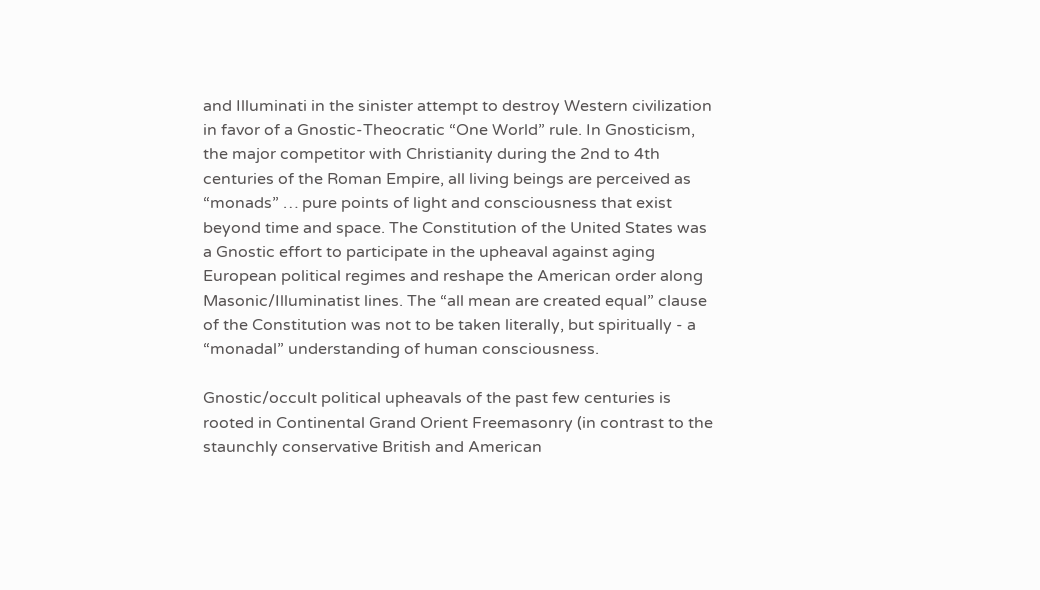and Illuminati in the sinister attempt to destroy Western civilization in favor of a Gnostic-Theocratic “One World” rule. In Gnosticism, the major competitor with Christianity during the 2nd to 4th centuries of the Roman Empire, all living beings are perceived as “monads” … pure points of light and consciousness that exist beyond time and space. The Constitution of the United States was a Gnostic effort to participate in the upheaval against aging European political regimes and reshape the American order along Masonic/Illuminatist lines. The “all mean are created equal” clause of the Constitution was not to be taken literally, but spiritually - a “monadal” understanding of human consciousness.

Gnostic/occult political upheavals of the past few centuries is rooted in Continental Grand Orient Freemasonry (in contrast to the staunchly conservative British and American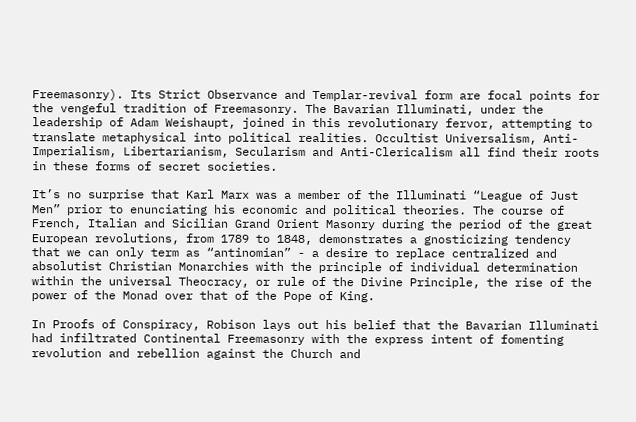Freemasonry). Its Strict Observance and Templar-revival form are focal points for the vengeful tradition of Freemasonry. The Bavarian Illuminati, under the leadership of Adam Weishaupt, joined in this revolutionary fervor, attempting to translate metaphysical into political realities. Occultist Universalism, Anti-Imperialism, Libertarianism, Secularism and Anti-Clericalism all find their roots in these forms of secret societies.

It’s no surprise that Karl Marx was a member of the Illuminati “League of Just Men” prior to enunciating his economic and political theories. The course of French, Italian and Sicilian Grand Orient Masonry during the period of the great European revolutions, from 1789 to 1848, demonstrates a gnosticizing tendency that we can only term as “antinomian” - a desire to replace centralized and absolutist Christian Monarchies with the principle of individual determination within the universal Theocracy, or rule of the Divine Principle, the rise of the power of the Monad over that of the Pope of King.

In Proofs of Conspiracy, Robison lays out his belief that the Bavarian Illuminati had infiltrated Continental Freemasonry with the express intent of fomenting revolution and rebellion against the Church and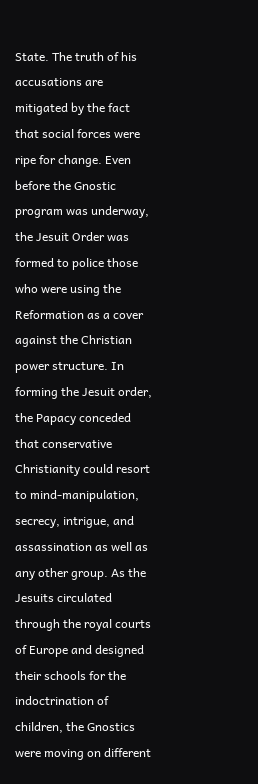State. The truth of his accusations are mitigated by the fact that social forces were ripe for change. Even before the Gnostic program was underway, the Jesuit Order was formed to police those who were using the Reformation as a cover against the Christian power structure. In forming the Jesuit order, the Papacy conceded that conservative Christianity could resort to mind-manipulation, secrecy, intrigue, and assassination as well as any other group. As the Jesuits circulated through the royal courts of Europe and designed their schools for the indoctrination of children, the Gnostics were moving on different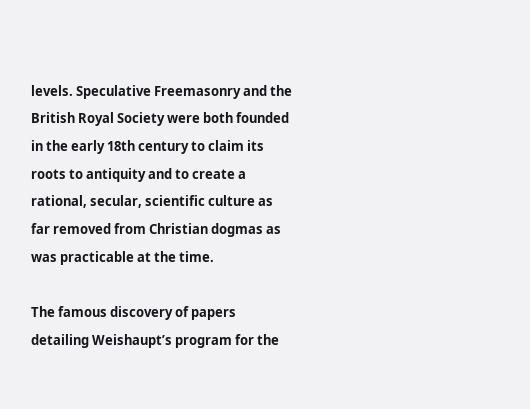levels. Speculative Freemasonry and the British Royal Society were both founded in the early 18th century to claim its roots to antiquity and to create a rational, secular, scientific culture as far removed from Christian dogmas as was practicable at the time.

The famous discovery of papers detailing Weishaupt’s program for the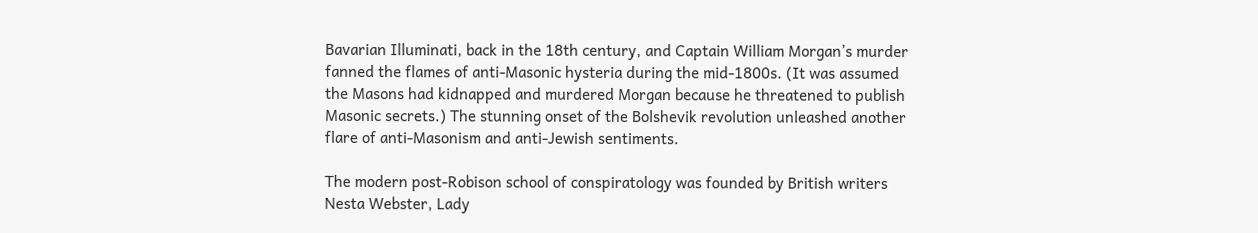Bavarian Illuminati, back in the 18th century, and Captain William Morgan’s murder fanned the flames of anti-Masonic hysteria during the mid-1800s. (It was assumed the Masons had kidnapped and murdered Morgan because he threatened to publish Masonic secrets.) The stunning onset of the Bolshevik revolution unleashed another flare of anti-Masonism and anti-Jewish sentiments.

The modern post-Robison school of conspiratology was founded by British writers Nesta Webster, Lady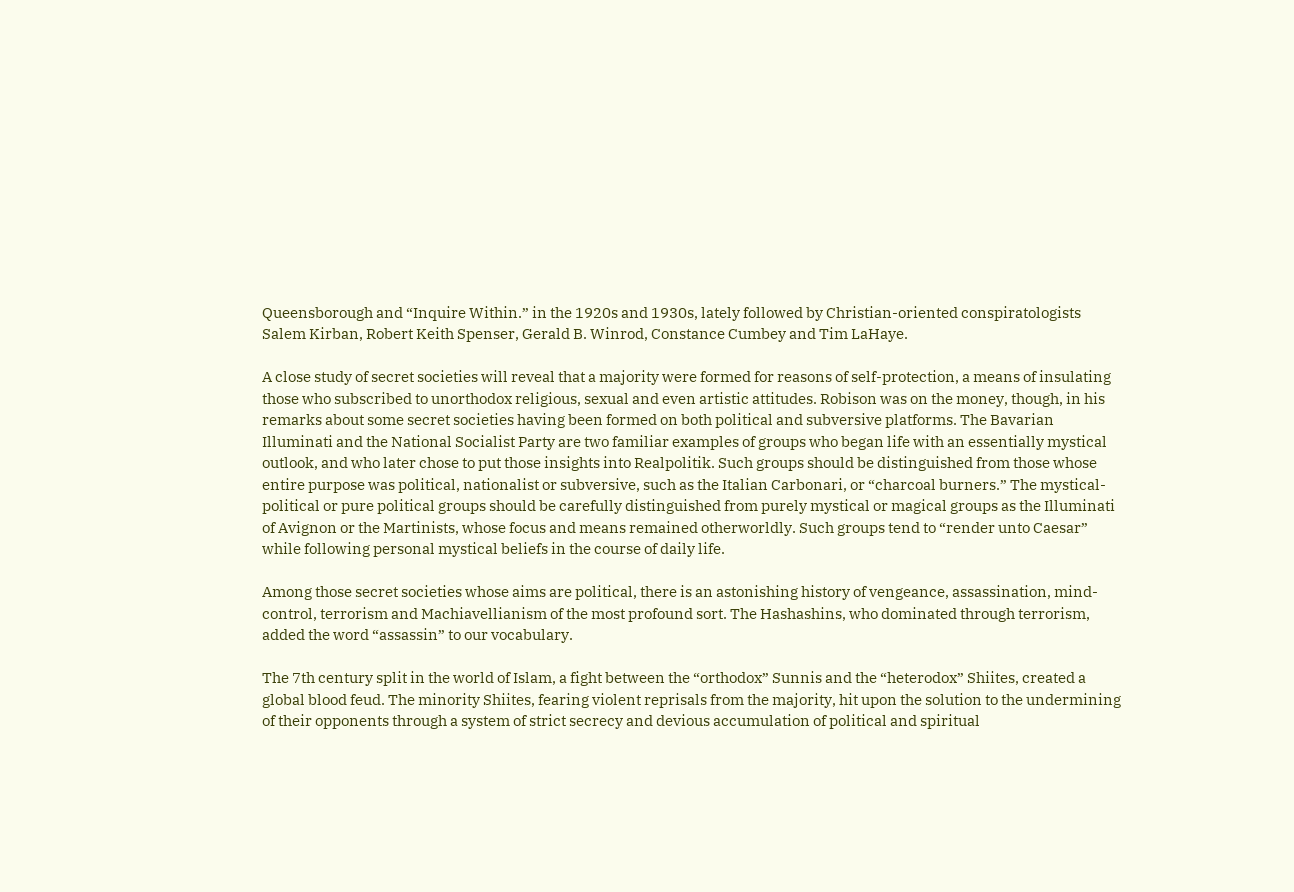Queensborough and “Inquire Within.” in the 1920s and 1930s, lately followed by Christian-oriented conspiratologists Salem Kirban, Robert Keith Spenser, Gerald B. Winrod, Constance Cumbey and Tim LaHaye.

A close study of secret societies will reveal that a majority were formed for reasons of self-protection, a means of insulating those who subscribed to unorthodox religious, sexual and even artistic attitudes. Robison was on the money, though, in his remarks about some secret societies having been formed on both political and subversive platforms. The Bavarian Illuminati and the National Socialist Party are two familiar examples of groups who began life with an essentially mystical outlook, and who later chose to put those insights into Realpolitik. Such groups should be distinguished from those whose entire purpose was political, nationalist or subversive, such as the Italian Carbonari, or “charcoal burners.” The mystical-political or pure political groups should be carefully distinguished from purely mystical or magical groups as the Illuminati of Avignon or the Martinists, whose focus and means remained otherworldly. Such groups tend to “render unto Caesar” while following personal mystical beliefs in the course of daily life.

Among those secret societies whose aims are political, there is an astonishing history of vengeance, assassination, mind-control, terrorism and Machiavellianism of the most profound sort. The Hashashins, who dominated through terrorism, added the word “assassin” to our vocabulary.

The 7th century split in the world of Islam, a fight between the “orthodox” Sunnis and the “heterodox” Shiites, created a global blood feud. The minority Shiites, fearing violent reprisals from the majority, hit upon the solution to the undermining of their opponents through a system of strict secrecy and devious accumulation of political and spiritual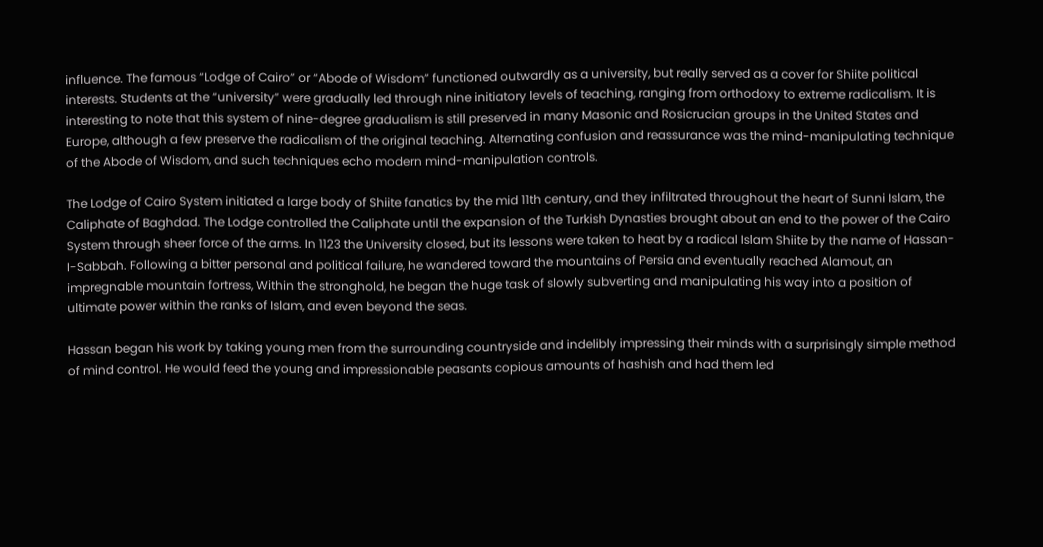influence. The famous “Lodge of Cairo” or “Abode of Wisdom” functioned outwardly as a university, but really served as a cover for Shiite political interests. Students at the “university” were gradually led through nine initiatory levels of teaching, ranging from orthodoxy to extreme radicalism. It is interesting to note that this system of nine-degree gradualism is still preserved in many Masonic and Rosicrucian groups in the United States and Europe, although a few preserve the radicalism of the original teaching. Alternating confusion and reassurance was the mind-manipulating technique of the Abode of Wisdom, and such techniques echo modern mind-manipulation controls.

The Lodge of Cairo System initiated a large body of Shiite fanatics by the mid 11th century, and they infiltrated throughout the heart of Sunni Islam, the Caliphate of Baghdad. The Lodge controlled the Caliphate until the expansion of the Turkish Dynasties brought about an end to the power of the Cairo System through sheer force of the arms. In 1123 the University closed, but its lessons were taken to heat by a radical Islam Shiite by the name of Hassan-I-Sabbah. Following a bitter personal and political failure, he wandered toward the mountains of Persia and eventually reached Alamout, an impregnable mountain fortress, Within the stronghold, he began the huge task of slowly subverting and manipulating his way into a position of ultimate power within the ranks of Islam, and even beyond the seas.

Hassan began his work by taking young men from the surrounding countryside and indelibly impressing their minds with a surprisingly simple method of mind control. He would feed the young and impressionable peasants copious amounts of hashish and had them led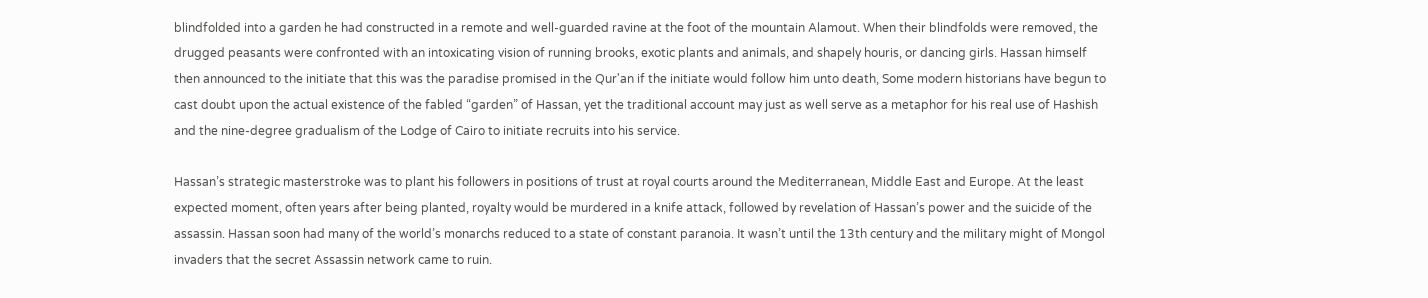blindfolded into a garden he had constructed in a remote and well-guarded ravine at the foot of the mountain Alamout. When their blindfolds were removed, the drugged peasants were confronted with an intoxicating vision of running brooks, exotic plants and animals, and shapely houris, or dancing girls. Hassan himself then announced to the initiate that this was the paradise promised in the Qur'an if the initiate would follow him unto death, Some modern historians have begun to cast doubt upon the actual existence of the fabled “garden” of Hassan, yet the traditional account may just as well serve as a metaphor for his real use of Hashish and the nine-degree gradualism of the Lodge of Cairo to initiate recruits into his service.

Hassan’s strategic masterstroke was to plant his followers in positions of trust at royal courts around the Mediterranean, Middle East and Europe. At the least expected moment, often years after being planted, royalty would be murdered in a knife attack, followed by revelation of Hassan’s power and the suicide of the assassin. Hassan soon had many of the world’s monarchs reduced to a state of constant paranoia. It wasn’t until the 13th century and the military might of Mongol invaders that the secret Assassin network came to ruin.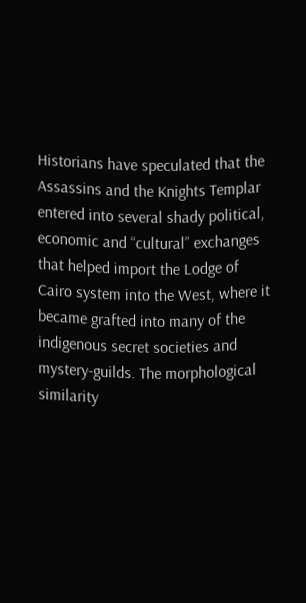Historians have speculated that the Assassins and the Knights Templar entered into several shady political, economic and “cultural” exchanges that helped import the Lodge of Cairo system into the West, where it became grafted into many of the indigenous secret societies and mystery-guilds. The morphological similarity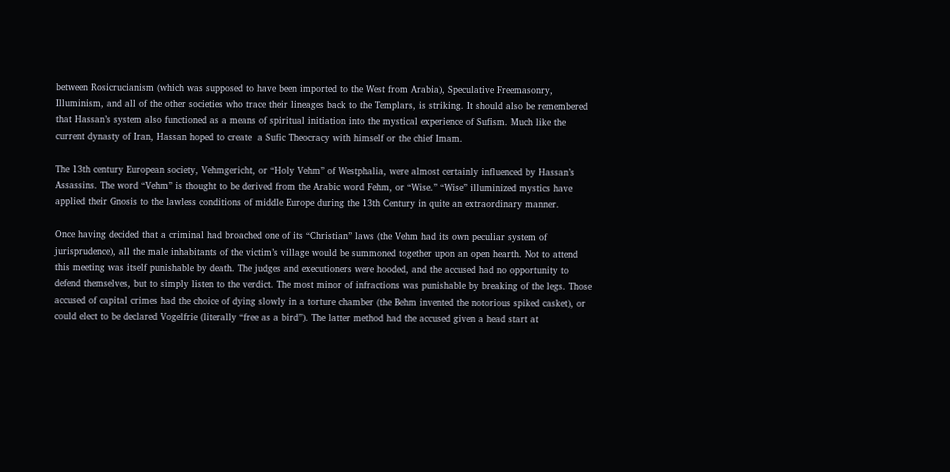between Rosicrucianism (which was supposed to have been imported to the West from Arabia), Speculative Freemasonry, Illuminism, and all of the other societies who trace their lineages back to the Templars, is striking. It should also be remembered that Hassan’s system also functioned as a means of spiritual initiation into the mystical experience of Sufism. Much like the current dynasty of Iran, Hassan hoped to create  a Sufic Theocracy with himself or the chief Imam.

The 13th century European society, Vehmgericht, or “Holy Vehm” of Westphalia, were almost certainly influenced by Hassan’s Assassins. The word “Vehm” is thought to be derived from the Arabic word Fehm, or “Wise.” “Wise” illuminized mystics have applied their Gnosis to the lawless conditions of middle Europe during the 13th Century in quite an extraordinary manner.

Once having decided that a criminal had broached one of its “Christian” laws (the Vehm had its own peculiar system of jurisprudence), all the male inhabitants of the victim’s village would be summoned together upon an open hearth. Not to attend this meeting was itself punishable by death. The judges and executioners were hooded, and the accused had no opportunity to defend themselves, but to simply listen to the verdict. The most minor of infractions was punishable by breaking of the legs. Those accused of capital crimes had the choice of dying slowly in a torture chamber (the Behm invented the notorious spiked casket), or could elect to be declared Vogelfrie (literally “free as a bird”). The latter method had the accused given a head start at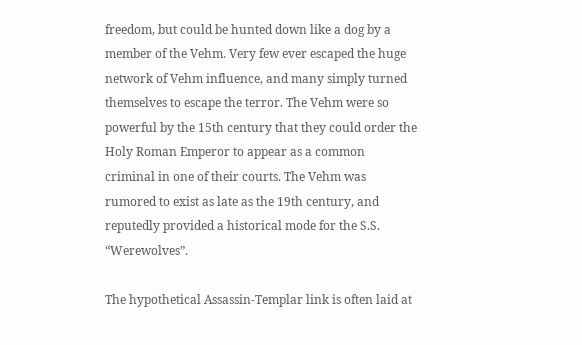freedom, but could be hunted down like a dog by a member of the Vehm. Very few ever escaped the huge network of Vehm influence, and many simply turned themselves to escape the terror. The Vehm were so powerful by the 15th century that they could order the Holy Roman Emperor to appear as a common criminal in one of their courts. The Vehm was rumored to exist as late as the 19th century, and reputedly provided a historical mode for the S.S. “Werewolves”.

The hypothetical Assassin-Templar link is often laid at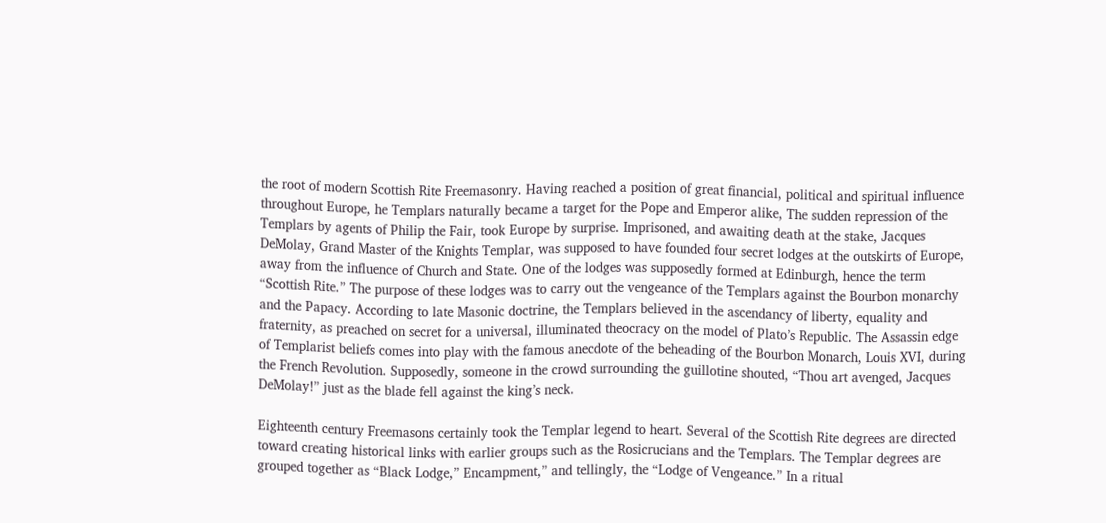the root of modern Scottish Rite Freemasonry. Having reached a position of great financial, political and spiritual influence throughout Europe, he Templars naturally became a target for the Pope and Emperor alike, The sudden repression of the Templars by agents of Philip the Fair, took Europe by surprise. Imprisoned, and awaiting death at the stake, Jacques DeMolay, Grand Master of the Knights Templar, was supposed to have founded four secret lodges at the outskirts of Europe, away from the influence of Church and State. One of the lodges was supposedly formed at Edinburgh, hence the term “Scottish Rite.” The purpose of these lodges was to carry out the vengeance of the Templars against the Bourbon monarchy and the Papacy. According to late Masonic doctrine, the Templars believed in the ascendancy of liberty, equality and fraternity, as preached on secret for a universal, illuminated theocracy on the model of Plato’s Republic. The Assassin edge of Templarist beliefs comes into play with the famous anecdote of the beheading of the Bourbon Monarch, Louis XVI, during the French Revolution. Supposedly, someone in the crowd surrounding the guillotine shouted, “Thou art avenged, Jacques DeMolay!” just as the blade fell against the king’s neck.

Eighteenth century Freemasons certainly took the Templar legend to heart. Several of the Scottish Rite degrees are directed toward creating historical links with earlier groups such as the Rosicrucians and the Templars. The Templar degrees are grouped together as “Black Lodge,” Encampment,” and tellingly, the “Lodge of Vengeance.” In a ritual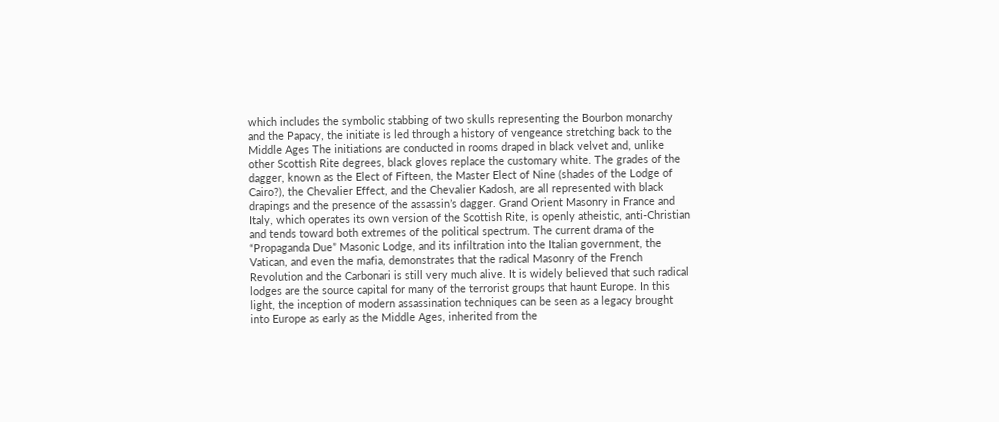which includes the symbolic stabbing of two skulls representing the Bourbon monarchy and the Papacy, the initiate is led through a history of vengeance stretching back to the Middle Ages The initiations are conducted in rooms draped in black velvet and, unlike other Scottish Rite degrees, black gloves replace the customary white. The grades of the dagger, known as the Elect of Fifteen, the Master Elect of Nine (shades of the Lodge of Cairo?), the Chevalier Effect, and the Chevalier Kadosh, are all represented with black drapings and the presence of the assassin’s dagger. Grand Orient Masonry in France and Italy, which operates its own version of the Scottish Rite, is openly atheistic, anti-Christian and tends toward both extremes of the political spectrum. The current drama of the “Propaganda Due” Masonic Lodge, and its infiltration into the Italian government, the Vatican, and even the mafia, demonstrates that the radical Masonry of the French Revolution and the Carbonari is still very much alive. It is widely believed that such radical lodges are the source capital for many of the terrorist groups that haunt Europe. In this light, the inception of modern assassination techniques can be seen as a legacy brought into Europe as early as the Middle Ages, inherited from the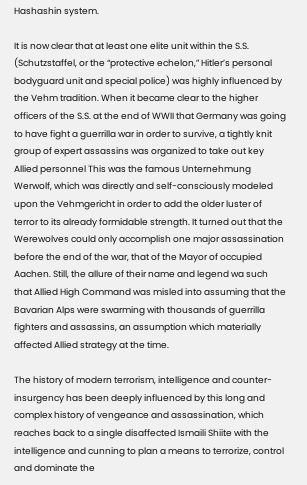Hashashin system.

It is now clear that at least one elite unit within the S.S. (Schutzstaffel, or the “protective echelon,” Hitler’s personal bodyguard unit and special police) was highly influenced by the Vehm tradition. When it became clear to the higher officers of the S.S. at the end of WWII that Germany was going to have fight a guerrilla war in order to survive, a tightly knit group of expert assassins was organized to take out key Allied personnel This was the famous Unternehmung Werwolf, which was directly and self-consciously modeled upon the Vehmgericht in order to add the older luster of terror to its already formidable strength. It turned out that the Werewolves could only accomplish one major assassination before the end of the war, that of the Mayor of occupied Aachen. Still, the allure of their name and legend wa such that Allied High Command was misled into assuming that the Bavarian Alps were swarming with thousands of guerrilla fighters and assassins, an assumption which materially affected Allied strategy at the time.

The history of modern terrorism, intelligence and counter-insurgency has been deeply influenced by this long and complex history of vengeance and assassination, which reaches back to a single disaffected Ismaili Shiite with the intelligence and cunning to plan a means to terrorize, control and dominate the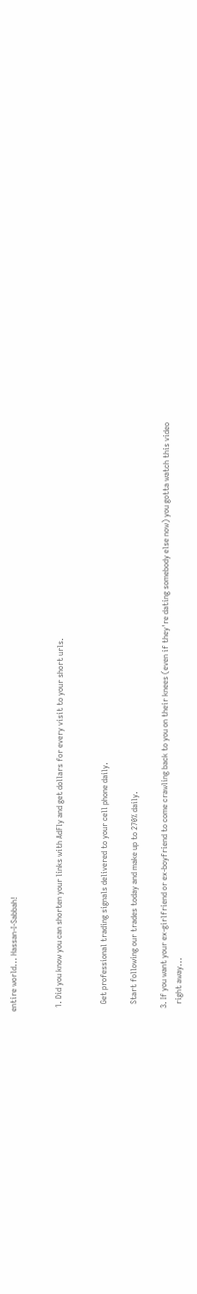entire world... Hassan-I-Sabbah!


  1. Did you know you can shorten your links with AdFly and get dollars for every visit to your short urls.


    Get professional trading signals delivered to your cell phone daily.

    Start following our trades today and make up to 270% daily.

  3. If you want your ex-girlfriend or ex-boyfriend to come crawling back to you on their knees (even if they're dating somebody else now) you gotta watch this video
    right away...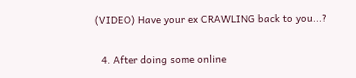(VIDEO) Have your ex CRAWLING back to you...?

  4. After doing some online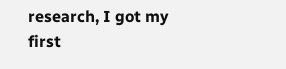research, I got my first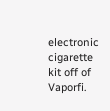electronic cigarette kit off of Vaporfi.